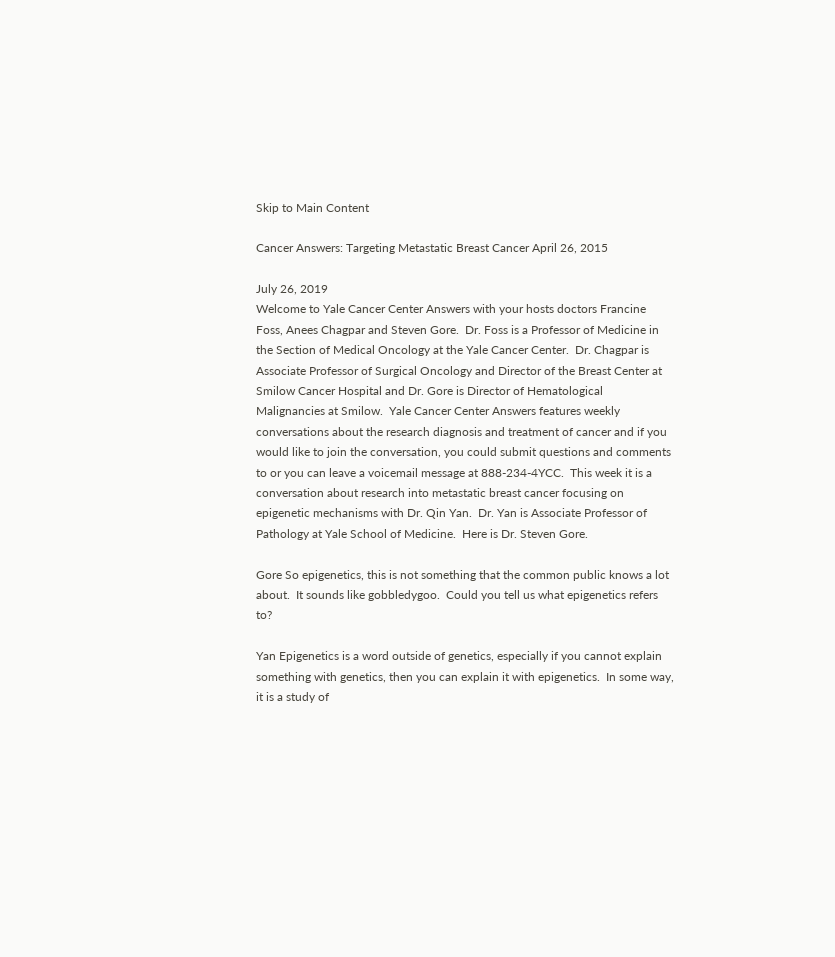Skip to Main Content

Cancer Answers: Targeting Metastatic Breast Cancer April 26, 2015

July 26, 2019
Welcome to Yale Cancer Center Answers with your hosts doctors Francine Foss, Anees Chagpar and Steven Gore.  Dr. Foss is a Professor of Medicine in the Section of Medical Oncology at the Yale Cancer Center.  Dr. Chagpar is Associate Professor of Surgical Oncology and Director of the Breast Center at Smilow Cancer Hospital and Dr. Gore is Director of Hematological Malignancies at Smilow.  Yale Cancer Center Answers features weekly conversations about the research diagnosis and treatment of cancer and if you would like to join the conversation, you could submit questions and comments to or you can leave a voicemail message at 888-234-4YCC.  This week it is a conversation about research into metastatic breast cancer focusing on epigenetic mechanisms with Dr. Qin Yan.  Dr. Yan is Associate Professor of Pathology at Yale School of Medicine.  Here is Dr. Steven Gore.

Gore So epigenetics, this is not something that the common public knows a lot about.  It sounds like gobbledygoo.  Could you tell us what epigenetics refers to?

Yan Epigenetics is a word outside of genetics, especially if you cannot explain something with genetics, then you can explain it with epigenetics.  In some way, it is a study of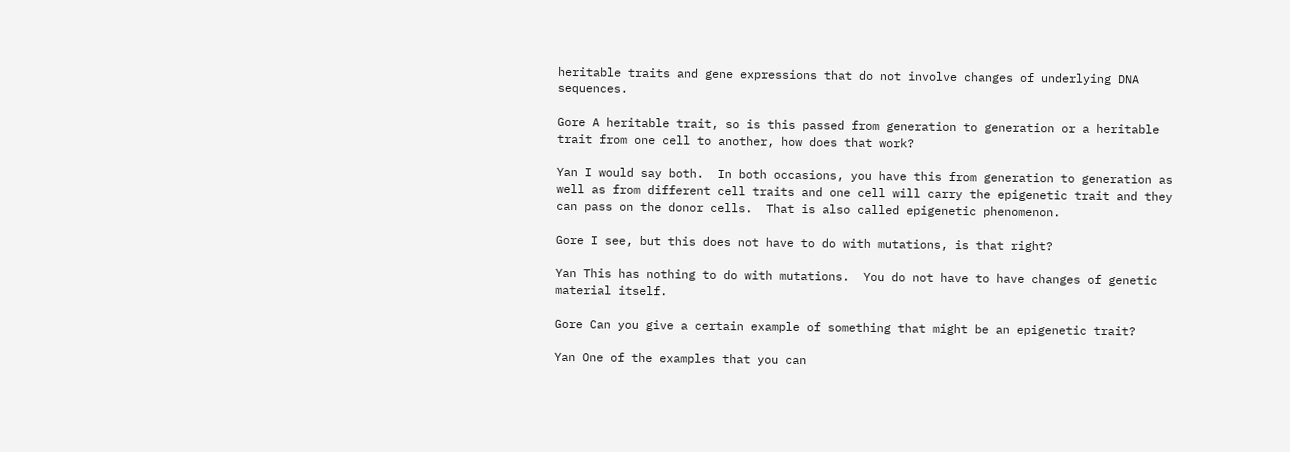heritable traits and gene expressions that do not involve changes of underlying DNA sequences.

Gore A heritable trait, so is this passed from generation to generation or a heritable trait from one cell to another, how does that work?

Yan I would say both.  In both occasions, you have this from generation to generation as well as from different cell traits and one cell will carry the epigenetic trait and they can pass on the donor cells.  That is also called epigenetic phenomenon.

Gore I see, but this does not have to do with mutations, is that right?

Yan This has nothing to do with mutations.  You do not have to have changes of genetic material itself.

Gore Can you give a certain example of something that might be an epigenetic trait?

Yan One of the examples that you can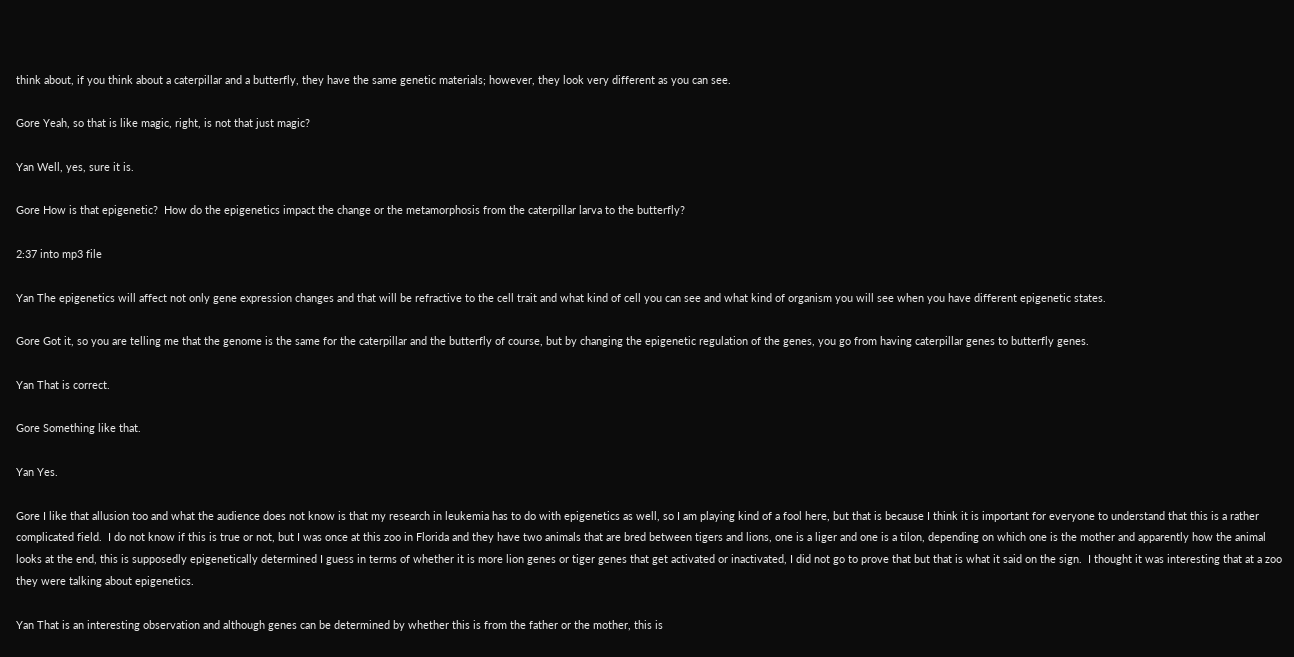think about, if you think about a caterpillar and a butterfly, they have the same genetic materials; however, they look very different as you can see.

Gore Yeah, so that is like magic, right, is not that just magic?

Yan Well, yes, sure it is.

Gore How is that epigenetic?  How do the epigenetics impact the change or the metamorphosis from the caterpillar larva to the butterfly?

2:37 into mp3 file

Yan The epigenetics will affect not only gene expression changes and that will be refractive to the cell trait and what kind of cell you can see and what kind of organism you will see when you have different epigenetic states.

Gore Got it, so you are telling me that the genome is the same for the caterpillar and the butterfly of course, but by changing the epigenetic regulation of the genes, you go from having caterpillar genes to butterfly genes.

Yan That is correct.

Gore Something like that.

Yan Yes.

Gore I like that allusion too and what the audience does not know is that my research in leukemia has to do with epigenetics as well, so I am playing kind of a fool here, but that is because I think it is important for everyone to understand that this is a rather complicated field.  I do not know if this is true or not, but I was once at this zoo in Florida and they have two animals that are bred between tigers and lions, one is a liger and one is a tilon, depending on which one is the mother and apparently how the animal looks at the end, this is supposedly epigenetically determined I guess in terms of whether it is more lion genes or tiger genes that get activated or inactivated, I did not go to prove that but that is what it said on the sign.  I thought it was interesting that at a zoo they were talking about epigenetics.

Yan That is an interesting observation and although genes can be determined by whether this is from the father or the mother, this is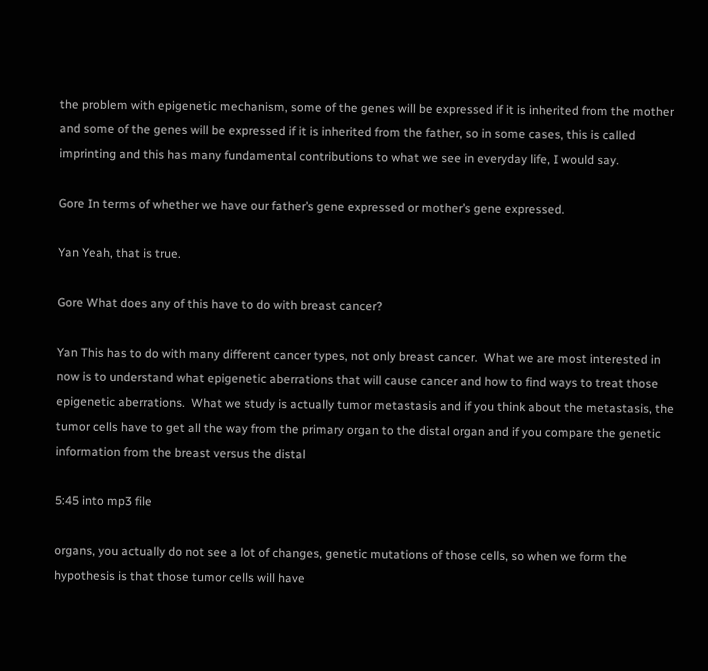the problem with epigenetic mechanism, some of the genes will be expressed if it is inherited from the mother and some of the genes will be expressed if it is inherited from the father, so in some cases, this is called imprinting and this has many fundamental contributions to what we see in everyday life, I would say.

Gore In terms of whether we have our father’s gene expressed or mother’s gene expressed.

Yan Yeah, that is true.

Gore What does any of this have to do with breast cancer?

Yan This has to do with many different cancer types, not only breast cancer.  What we are most interested in now is to understand what epigenetic aberrations that will cause cancer and how to find ways to treat those epigenetic aberrations.  What we study is actually tumor metastasis and if you think about the metastasis, the tumor cells have to get all the way from the primary organ to the distal organ and if you compare the genetic information from the breast versus the distal

5:45 into mp3 file

organs, you actually do not see a lot of changes, genetic mutations of those cells, so when we form the hypothesis is that those tumor cells will have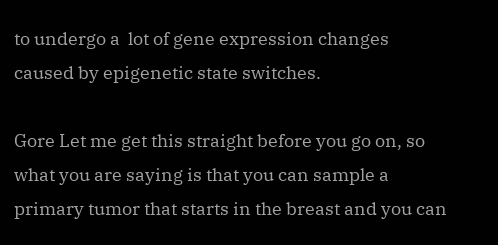to undergo a  lot of gene expression changes caused by epigenetic state switches.

Gore Let me get this straight before you go on, so what you are saying is that you can sample a primary tumor that starts in the breast and you can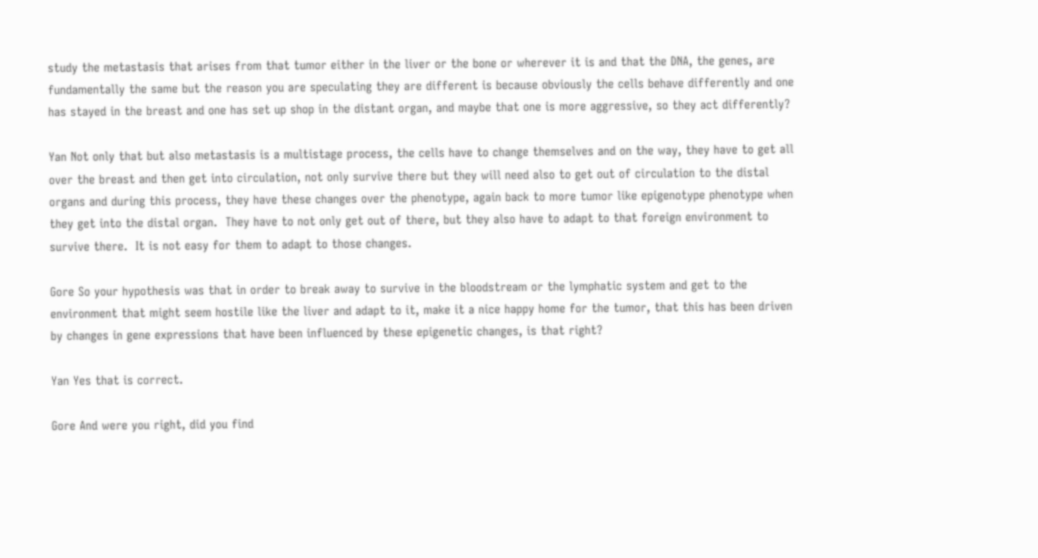study the metastasis that arises from that tumor either in the liver or the bone or wherever it is and that the DNA, the genes, are fundamentally the same but the reason you are speculating they are different is because obviously the cells behave differently and one has stayed in the breast and one has set up shop in the distant organ, and maybe that one is more aggressive, so they act differently?

Yan Not only that but also metastasis is a multistage process, the cells have to change themselves and on the way, they have to get all over the breast and then get into circulation, not only survive there but they will need also to get out of circulation to the distal organs and during this process, they have these changes over the phenotype, again back to more tumor like epigenotype phenotype when they get into the distal organ.  They have to not only get out of there, but they also have to adapt to that foreign environment to survive there.  It is not easy for them to adapt to those changes.

Gore So your hypothesis was that in order to break away to survive in the bloodstream or the lymphatic system and get to the environment that might seem hostile like the liver and adapt to it, make it a nice happy home for the tumor, that this has been driven by changes in gene expressions that have been influenced by these epigenetic changes, is that right?

Yan Yes that is correct.

Gore And were you right, did you find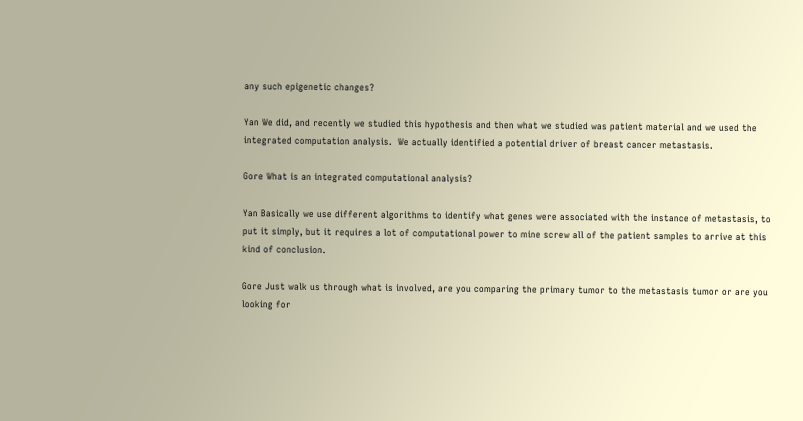any such epigenetic changes?

Yan We did, and recently we studied this hypothesis and then what we studied was patient material and we used the integrated computation analysis.  We actually identified a potential driver of breast cancer metastasis.

Gore What is an integrated computational analysis?

Yan Basically we use different algorithms to identify what genes were associated with the instance of metastasis, to put it simply, but it requires a lot of computational power to mine screw all of the patient samples to arrive at this kind of conclusion.

Gore Just walk us through what is involved, are you comparing the primary tumor to the metastasis tumor or are you looking for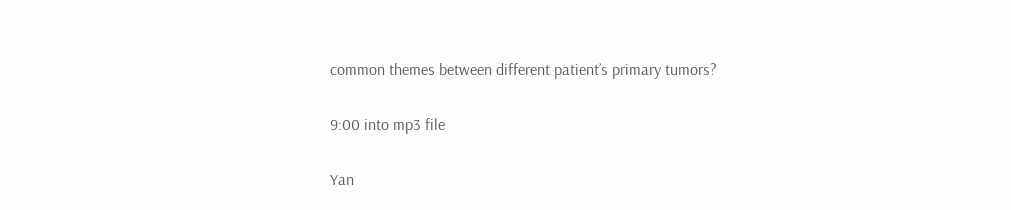common themes between different patient’s primary tumors?

9:00 into mp3 file

Yan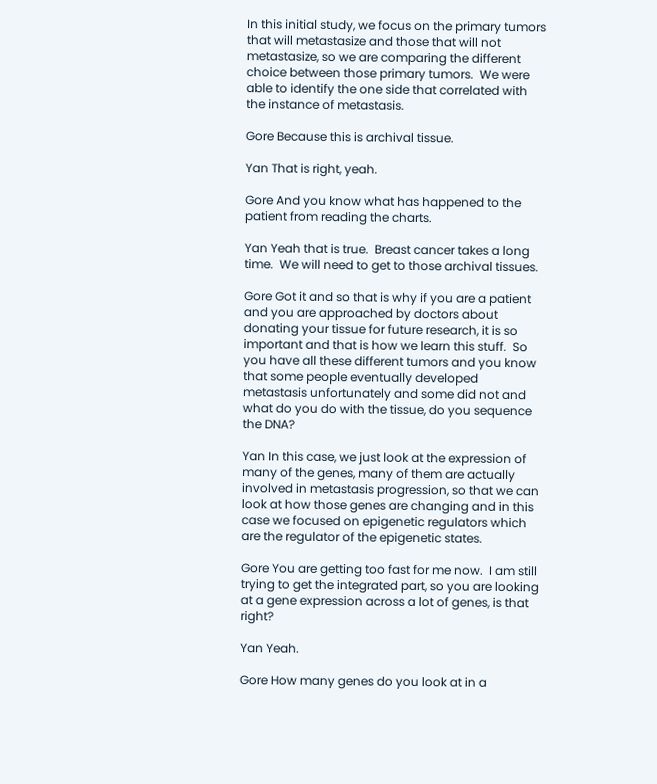In this initial study, we focus on the primary tumors that will metastasize and those that will not metastasize, so we are comparing the different choice between those primary tumors.  We were able to identify the one side that correlated with the instance of metastasis.

Gore Because this is archival tissue.

Yan That is right, yeah.

Gore And you know what has happened to the patient from reading the charts.

Yan Yeah that is true.  Breast cancer takes a long time.  We will need to get to those archival tissues.

Gore Got it and so that is why if you are a patient and you are approached by doctors about donating your tissue for future research, it is so important and that is how we learn this stuff.  So you have all these different tumors and you know that some people eventually developed metastasis unfortunately and some did not and what do you do with the tissue, do you sequence the DNA?

Yan In this case, we just look at the expression of many of the genes, many of them are actually involved in metastasis progression, so that we can look at how those genes are changing and in this case we focused on epigenetic regulators which are the regulator of the epigenetic states.

Gore You are getting too fast for me now.  I am still trying to get the integrated part, so you are looking at a gene expression across a lot of genes, is that right?

Yan Yeah.

Gore How many genes do you look at in a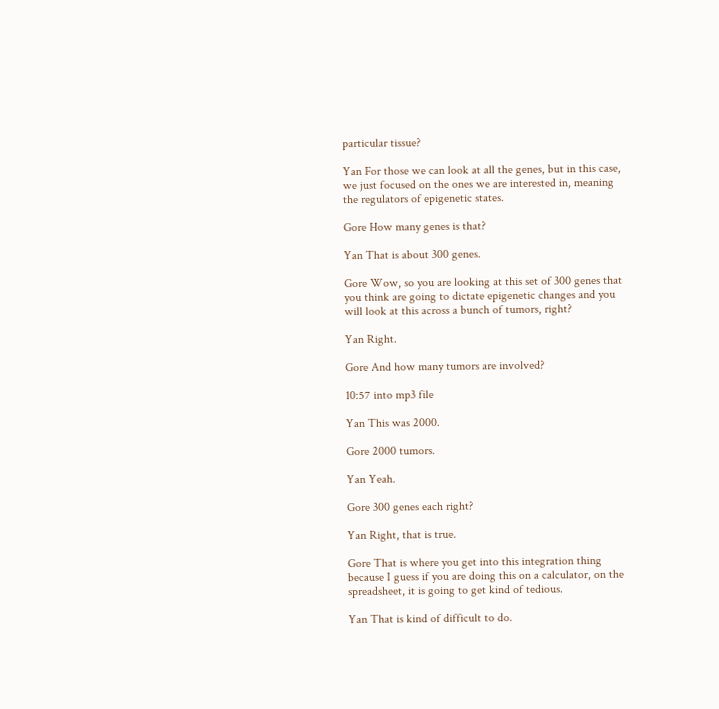particular tissue?

Yan For those we can look at all the genes, but in this case, we just focused on the ones we are interested in, meaning the regulators of epigenetic states.

Gore How many genes is that?

Yan That is about 300 genes.

Gore Wow, so you are looking at this set of 300 genes that you think are going to dictate epigenetic changes and you will look at this across a bunch of tumors, right?

Yan Right.

Gore And how many tumors are involved?

10:57 into mp3 file

Yan This was 2000.

Gore 2000 tumors.

Yan Yeah.

Gore 300 genes each right?

Yan Right, that is true.

Gore That is where you get into this integration thing because I guess if you are doing this on a calculator, on the spreadsheet, it is going to get kind of tedious.

Yan That is kind of difficult to do.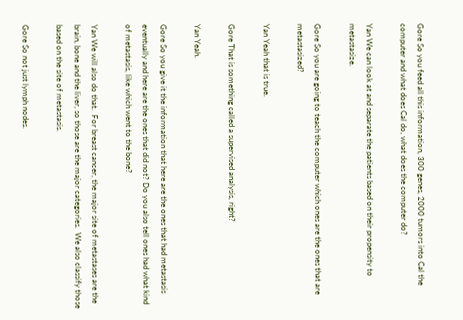Gore So you feed all this information, 300 genes, 2000 tumors into Cal the computer and what does Cal do, what does the computer do?

Yan We can look at and separate the patients based on their propensity to metastasize.

Gore So you are going to teach the computer which ones are the ones that are metastasized?

Yan Yeah that is true.

Gore That is something called a supervised analysis, right?

Yan Yeah.

Gore So you give it the information that here are the ones that had metastasis eventually and here are the ones that did not? Do you also tell ones had what kind of metastasis, like which went to the bone?

Yan We will also do that.  For breast cancer, the major site of metastases are the brain, bone and the liver, so those are the major categories.  We also classify those based on the site of metastasis.

Gore So not just lymph nodes.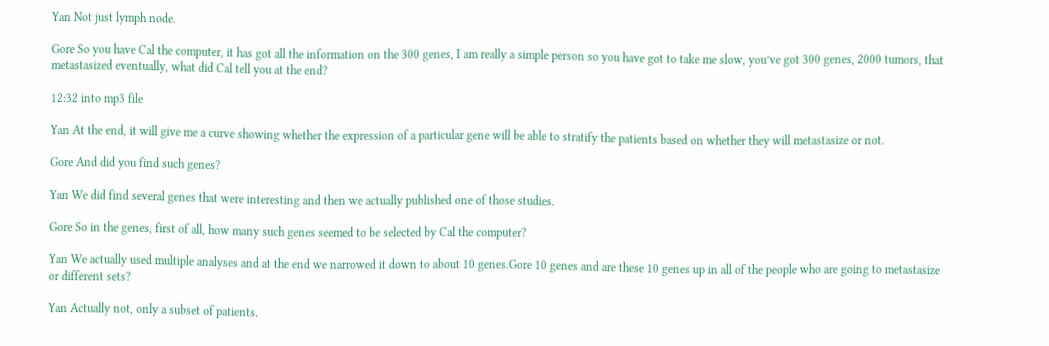Yan Not just lymph node.

Gore So you have Cal the computer, it has got all the information on the 300 genes, I am really a simple person so you have got to take me slow, you’ve got 300 genes, 2000 tumors, that metastasized eventually, what did Cal tell you at the end?

12:32 into mp3 file

Yan At the end, it will give me a curve showing whether the expression of a particular gene will be able to stratify the patients based on whether they will metastasize or not.

Gore And did you find such genes?

Yan We did find several genes that were interesting and then we actually published one of those studies.

Gore So in the genes, first of all, how many such genes seemed to be selected by Cal the computer?

Yan We actually used multiple analyses and at the end we narrowed it down to about 10 genes.Gore 10 genes and are these 10 genes up in all of the people who are going to metastasize or different sets?

Yan Actually not, only a subset of patients.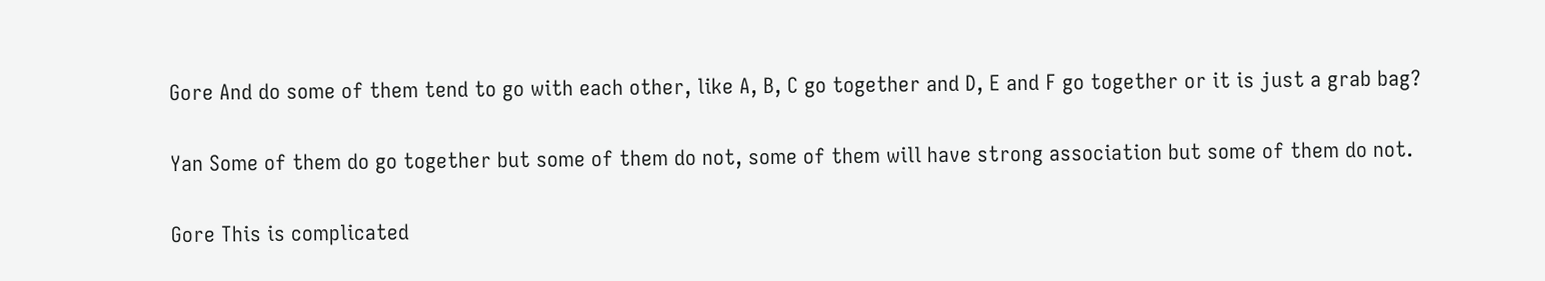Gore And do some of them tend to go with each other, like A, B, C go together and D, E and F go together or it is just a grab bag?

Yan Some of them do go together but some of them do not, some of them will have strong association but some of them do not.

Gore This is complicated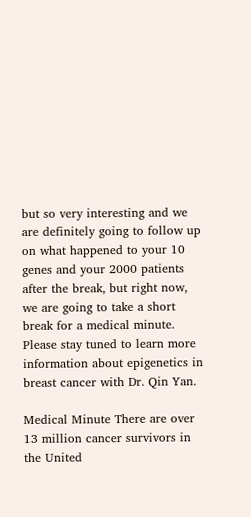but so very interesting and we are definitely going to follow up on what happened to your 10 genes and your 2000 patients after the break, but right now, we are going to take a short break for a medical minute.  Please stay tuned to learn more information about epigenetics in breast cancer with Dr. Qin Yan.

Medical Minute There are over 13 million cancer survivors in the United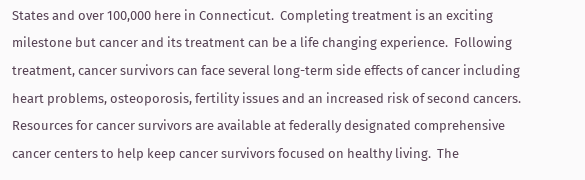States and over 100,000 here in Connecticut.  Completing treatment is an exciting milestone but cancer and its treatment can be a life changing experience.  Following treatment, cancer survivors can face several long-term side effects of cancer including heart problems, osteoporosis, fertility issues and an increased risk of second cancers.  Resources for cancer survivors are available at federally designated comprehensive cancer centers to help keep cancer survivors focused on healthy living.  The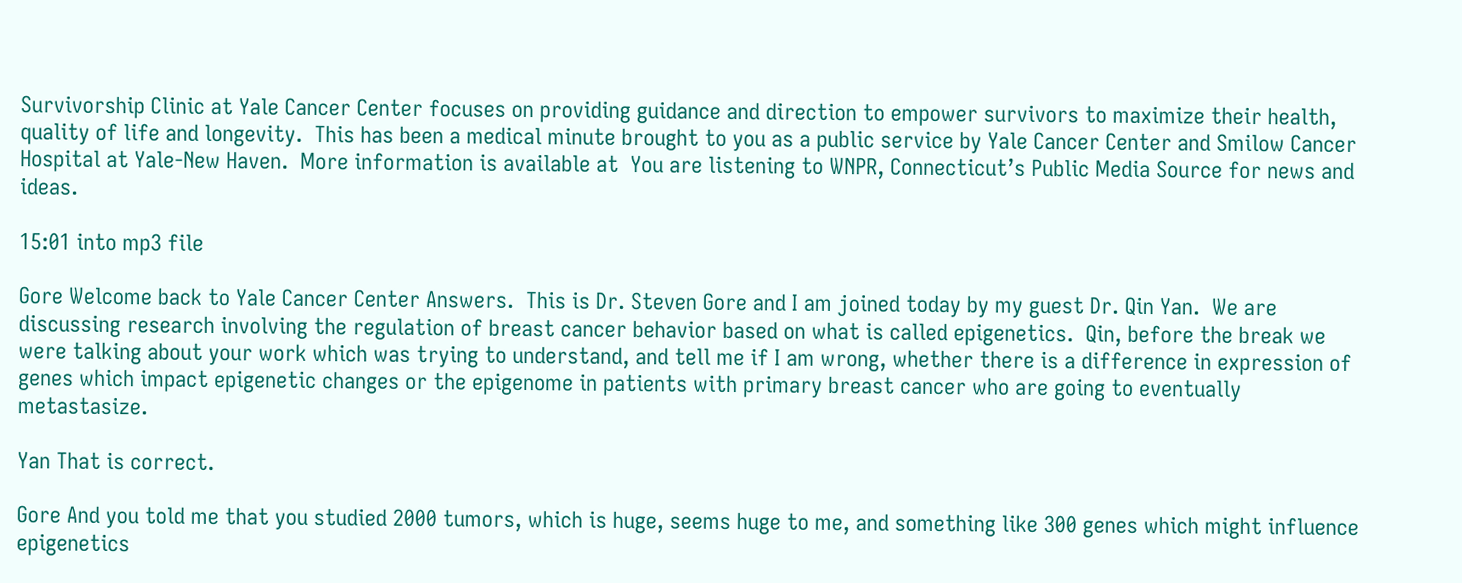Survivorship Clinic at Yale Cancer Center focuses on providing guidance and direction to empower survivors to maximize their health, quality of life and longevity.  This has been a medical minute brought to you as a public service by Yale Cancer Center and Smilow Cancer Hospital at Yale-New Haven.  More information is available at  You are listening to WNPR, Connecticut’s Public Media Source for news and ideas.

15:01 into mp3 file

Gore Welcome back to Yale Cancer Center Answers.  This is Dr. Steven Gore and I am joined today by my guest Dr. Qin Yan.  We are discussing research involving the regulation of breast cancer behavior based on what is called epigenetics.  Qin, before the break we were talking about your work which was trying to understand, and tell me if I am wrong, whether there is a difference in expression of genes which impact epigenetic changes or the epigenome in patients with primary breast cancer who are going to eventually metastasize.

Yan That is correct.

Gore And you told me that you studied 2000 tumors, which is huge, seems huge to me, and something like 300 genes which might influence epigenetics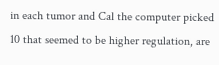in each tumor and Cal the computer picked 10 that seemed to be higher regulation, are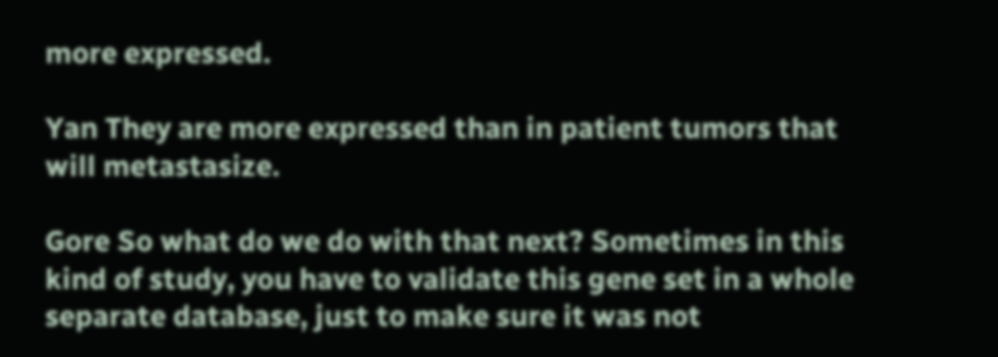more expressed.

Yan They are more expressed than in patient tumors that will metastasize.

Gore So what do we do with that next? Sometimes in this kind of study, you have to validate this gene set in a whole separate database, just to make sure it was not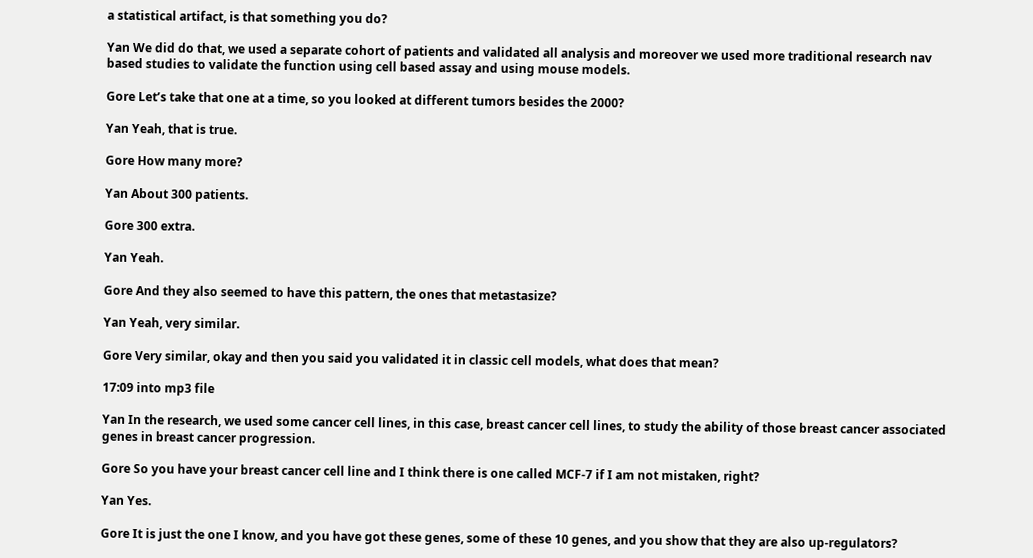a statistical artifact, is that something you do?

Yan We did do that, we used a separate cohort of patients and validated all analysis and moreover we used more traditional research nav based studies to validate the function using cell based assay and using mouse models.

Gore Let’s take that one at a time, so you looked at different tumors besides the 2000?

Yan Yeah, that is true.

Gore How many more?

Yan About 300 patients.

Gore 300 extra.

Yan Yeah.

Gore And they also seemed to have this pattern, the ones that metastasize?

Yan Yeah, very similar.

Gore Very similar, okay and then you said you validated it in classic cell models, what does that mean?

17:09 into mp3 file

Yan In the research, we used some cancer cell lines, in this case, breast cancer cell lines, to study the ability of those breast cancer associated genes in breast cancer progression.

Gore So you have your breast cancer cell line and I think there is one called MCF-7 if I am not mistaken, right?

Yan Yes.

Gore It is just the one I know, and you have got these genes, some of these 10 genes, and you show that they are also up-regulators?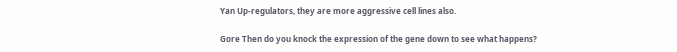Yan Up-regulators, they are more aggressive cell lines also.

Gore Then do you knock the expression of the gene down to see what happens?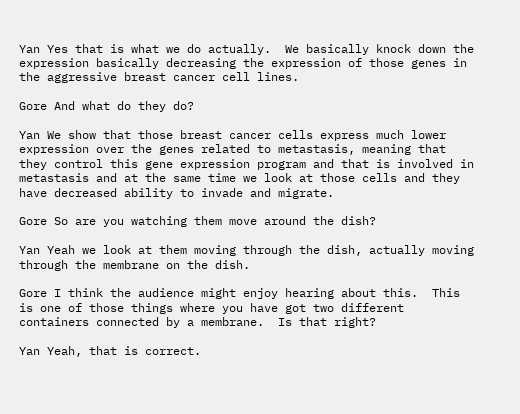Yan Yes that is what we do actually.  We basically knock down the expression basically decreasing the expression of those genes in the aggressive breast cancer cell lines.

Gore And what do they do?

Yan We show that those breast cancer cells express much lower expression over the genes related to metastasis, meaning that they control this gene expression program and that is involved in metastasis and at the same time we look at those cells and they have decreased ability to invade and migrate.

Gore So are you watching them move around the dish?

Yan Yeah we look at them moving through the dish, actually moving through the membrane on the dish.

Gore I think the audience might enjoy hearing about this.  This is one of those things where you have got two different containers connected by a membrane.  Is that right?

Yan Yeah, that is correct.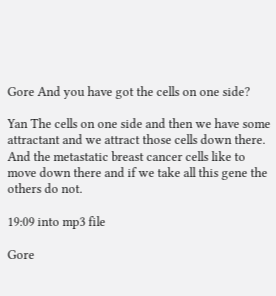Gore And you have got the cells on one side?

Yan The cells on one side and then we have some attractant and we attract those cells down there. And the metastatic breast cancer cells like to move down there and if we take all this gene the others do not.

19:09 into mp3 file

Gore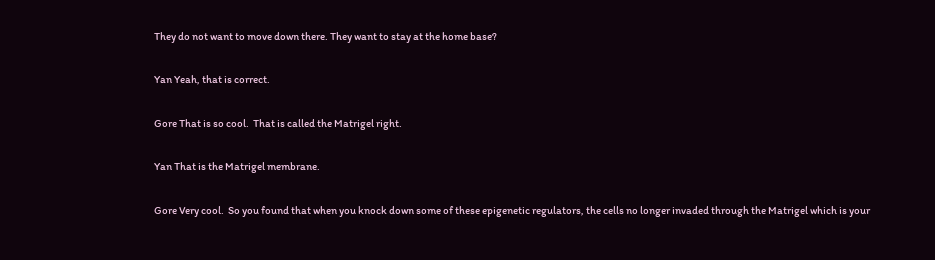They do not want to move down there. They want to stay at the home base?

Yan Yeah, that is correct.

Gore That is so cool.  That is called the Matrigel right.

Yan That is the Matrigel membrane.

Gore Very cool.  So you found that when you knock down some of these epigenetic regulators, the cells no longer invaded through the Matrigel which is your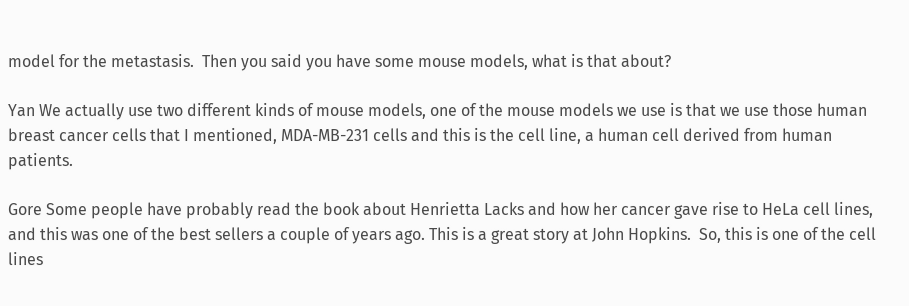model for the metastasis.  Then you said you have some mouse models, what is that about?

Yan We actually use two different kinds of mouse models, one of the mouse models we use is that we use those human breast cancer cells that I mentioned, MDA-MB-231 cells and this is the cell line, a human cell derived from human patients.

Gore Some people have probably read the book about Henrietta Lacks and how her cancer gave rise to HeLa cell lines, and this was one of the best sellers a couple of years ago. This is a great story at John Hopkins.  So, this is one of the cell lines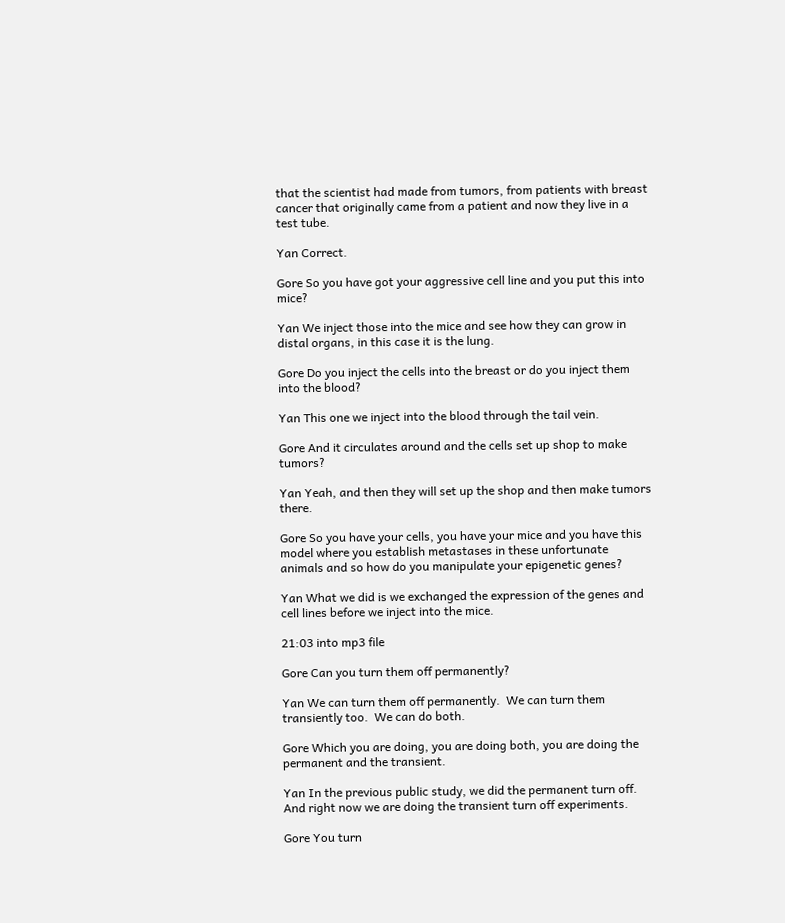that the scientist had made from tumors, from patients with breast cancer that originally came from a patient and now they live in a test tube.

Yan Correct.

Gore So you have got your aggressive cell line and you put this into mice?

Yan We inject those into the mice and see how they can grow in distal organs, in this case it is the lung.

Gore Do you inject the cells into the breast or do you inject them into the blood?

Yan This one we inject into the blood through the tail vein.

Gore And it circulates around and the cells set up shop to make tumors?

Yan Yeah, and then they will set up the shop and then make tumors there.

Gore So you have your cells, you have your mice and you have this model where you establish metastases in these unfortunate animals and so how do you manipulate your epigenetic genes?

Yan What we did is we exchanged the expression of the genes and cell lines before we inject into the mice.

21:03 into mp3 file

Gore Can you turn them off permanently?

Yan We can turn them off permanently.  We can turn them transiently too.  We can do both.

Gore Which you are doing, you are doing both, you are doing the permanent and the transient.

Yan In the previous public study, we did the permanent turn off. And right now we are doing the transient turn off experiments.

Gore You turn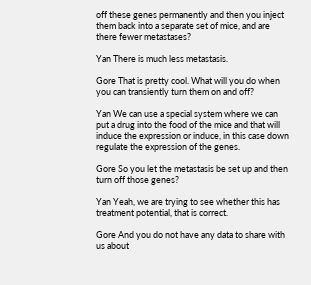off these genes permanently and then you inject them back into a separate set of mice, and are there fewer metastases?

Yan There is much less metastasis.

Gore That is pretty cool. What will you do when you can transiently turn them on and off?

Yan We can use a special system where we can put a drug into the food of the mice and that will induce the expression or induce, in this case down regulate the expression of the genes.

Gore So you let the metastasis be set up and then turn off those genes?

Yan Yeah, we are trying to see whether this has treatment potential, that is correct.

Gore And you do not have any data to share with us about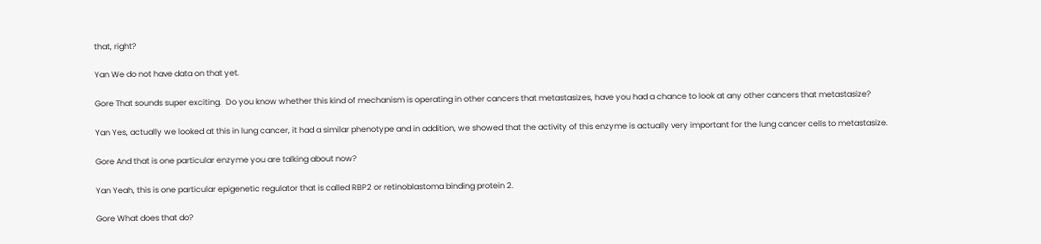that, right?

Yan We do not have data on that yet.

Gore That sounds super exciting.  Do you know whether this kind of mechanism is operating in other cancers that metastasizes, have you had a chance to look at any other cancers that metastasize?

Yan Yes, actually we looked at this in lung cancer, it had a similar phenotype and in addition, we showed that the activity of this enzyme is actually very important for the lung cancer cells to metastasize.

Gore And that is one particular enzyme you are talking about now?

Yan Yeah, this is one particular epigenetic regulator that is called RBP2 or retinoblastoma binding protein 2.

Gore What does that do?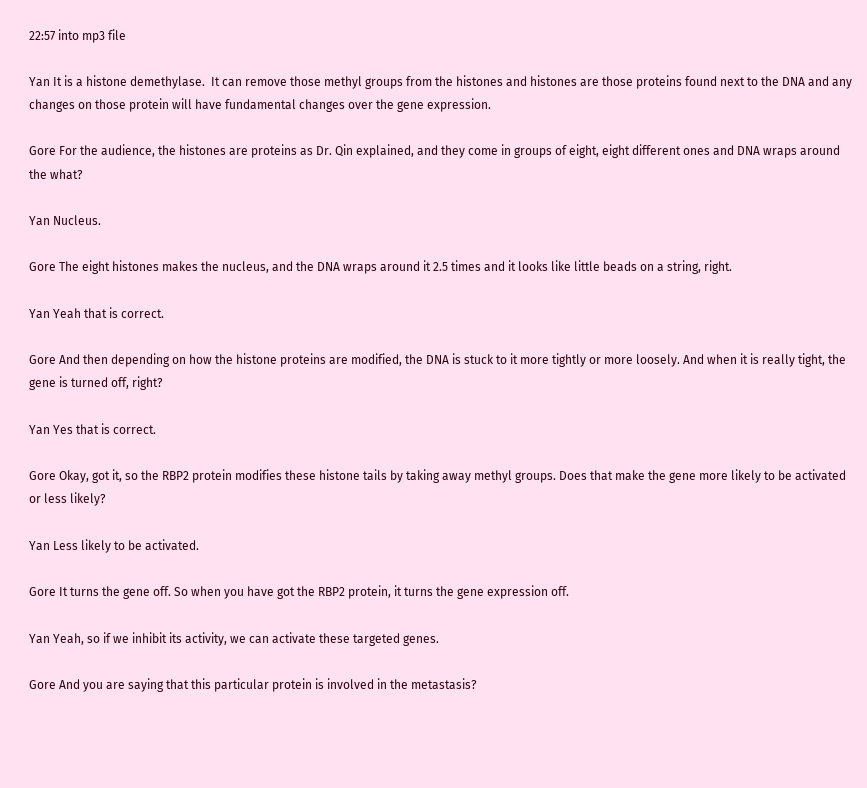22:57 into mp3 file

Yan It is a histone demethylase.  It can remove those methyl groups from the histones and histones are those proteins found next to the DNA and any changes on those protein will have fundamental changes over the gene expression.

Gore For the audience, the histones are proteins as Dr. Qin explained, and they come in groups of eight, eight different ones and DNA wraps around the what?

Yan Nucleus.

Gore The eight histones makes the nucleus, and the DNA wraps around it 2.5 times and it looks like little beads on a string, right.

Yan Yeah that is correct.

Gore And then depending on how the histone proteins are modified, the DNA is stuck to it more tightly or more loosely. And when it is really tight, the gene is turned off, right?

Yan Yes that is correct.

Gore Okay, got it, so the RBP2 protein modifies these histone tails by taking away methyl groups. Does that make the gene more likely to be activated or less likely?

Yan Less likely to be activated.

Gore It turns the gene off. So when you have got the RBP2 protein, it turns the gene expression off.

Yan Yeah, so if we inhibit its activity, we can activate these targeted genes.

Gore And you are saying that this particular protein is involved in the metastasis?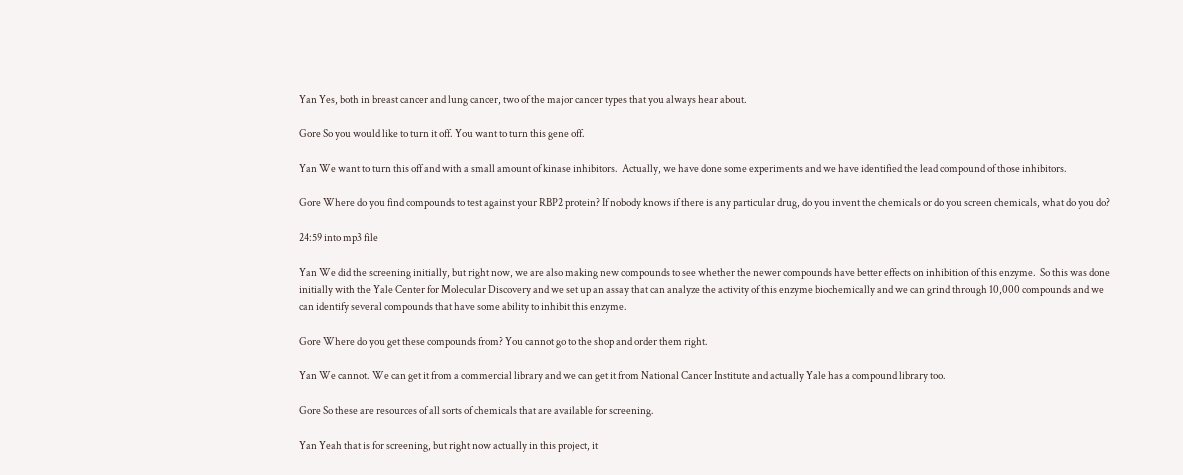Yan Yes, both in breast cancer and lung cancer, two of the major cancer types that you always hear about.

Gore So you would like to turn it off. You want to turn this gene off.

Yan We want to turn this off and with a small amount of kinase inhibitors.  Actually, we have done some experiments and we have identified the lead compound of those inhibitors.

Gore Where do you find compounds to test against your RBP2 protein? If nobody knows if there is any particular drug, do you invent the chemicals or do you screen chemicals, what do you do?

24:59 into mp3 file

Yan We did the screening initially, but right now, we are also making new compounds to see whether the newer compounds have better effects on inhibition of this enzyme.  So this was done initially with the Yale Center for Molecular Discovery and we set up an assay that can analyze the activity of this enzyme biochemically and we can grind through 10,000 compounds and we can identify several compounds that have some ability to inhibit this enzyme.

Gore Where do you get these compounds from? You cannot go to the shop and order them right.

Yan We cannot. We can get it from a commercial library and we can get it from National Cancer Institute and actually Yale has a compound library too.

Gore So these are resources of all sorts of chemicals that are available for screening.

Yan Yeah that is for screening, but right now actually in this project, it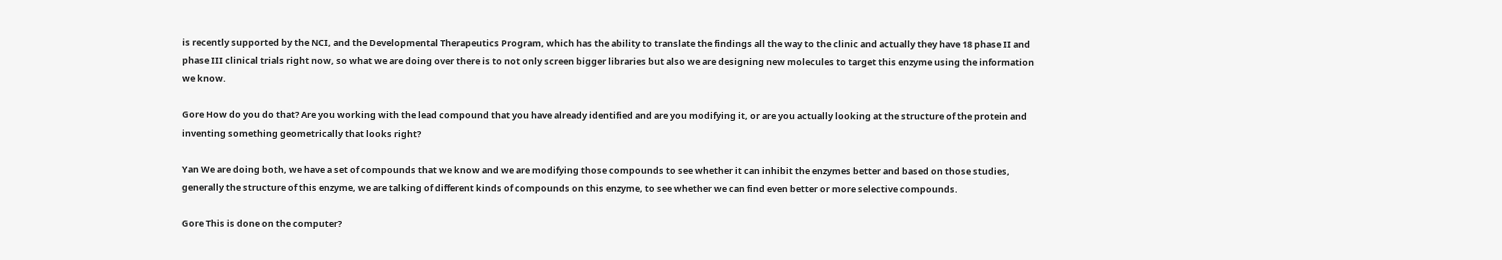is recently supported by the NCI, and the Developmental Therapeutics Program, which has the ability to translate the findings all the way to the clinic and actually they have 18 phase II and phase III clinical trials right now, so what we are doing over there is to not only screen bigger libraries but also we are designing new molecules to target this enzyme using the information we know.

Gore How do you do that? Are you working with the lead compound that you have already identified and are you modifying it, or are you actually looking at the structure of the protein and inventing something geometrically that looks right?

Yan We are doing both, we have a set of compounds that we know and we are modifying those compounds to see whether it can inhibit the enzymes better and based on those studies, generally the structure of this enzyme, we are talking of different kinds of compounds on this enzyme, to see whether we can find even better or more selective compounds.

Gore This is done on the computer?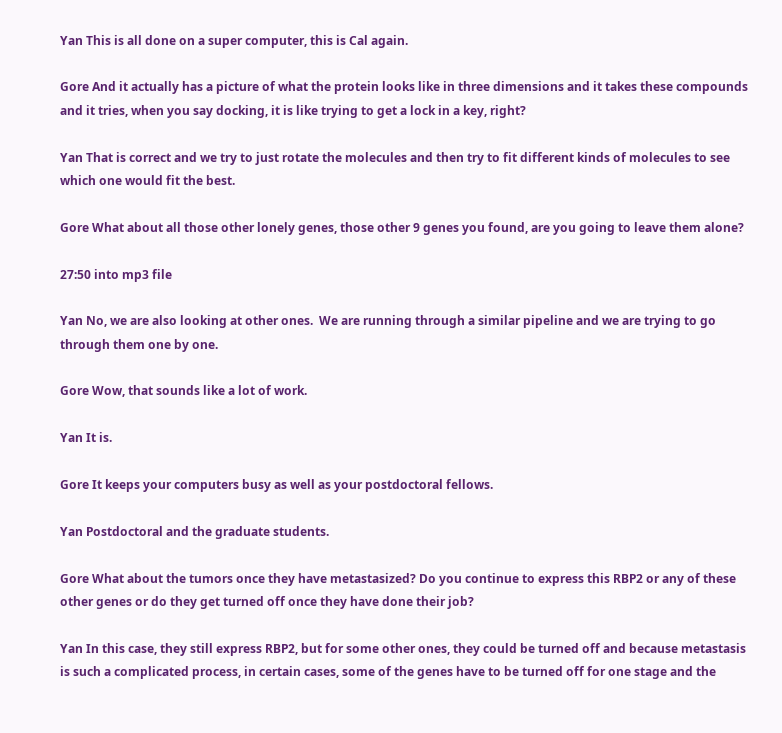Yan This is all done on a super computer, this is Cal again.

Gore And it actually has a picture of what the protein looks like in three dimensions and it takes these compounds and it tries, when you say docking, it is like trying to get a lock in a key, right?

Yan That is correct and we try to just rotate the molecules and then try to fit different kinds of molecules to see which one would fit the best.

Gore What about all those other lonely genes, those other 9 genes you found, are you going to leave them alone?

27:50 into mp3 file

Yan No, we are also looking at other ones.  We are running through a similar pipeline and we are trying to go through them one by one.

Gore Wow, that sounds like a lot of work.

Yan It is.

Gore It keeps your computers busy as well as your postdoctoral fellows.

Yan Postdoctoral and the graduate students.

Gore What about the tumors once they have metastasized? Do you continue to express this RBP2 or any of these other genes or do they get turned off once they have done their job?

Yan In this case, they still express RBP2, but for some other ones, they could be turned off and because metastasis is such a complicated process, in certain cases, some of the genes have to be turned off for one stage and the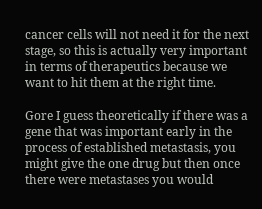cancer cells will not need it for the next stage, so this is actually very important in terms of therapeutics because we want to hit them at the right time.

Gore I guess theoretically if there was a gene that was important early in the process of established metastasis, you might give the one drug but then once there were metastases you would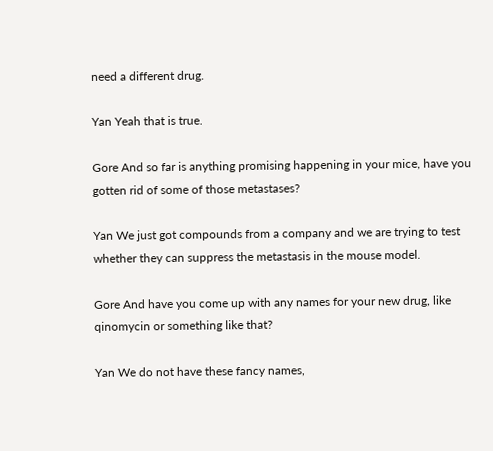need a different drug.

Yan Yeah that is true.

Gore And so far is anything promising happening in your mice, have you gotten rid of some of those metastases?

Yan We just got compounds from a company and we are trying to test whether they can suppress the metastasis in the mouse model.

Gore And have you come up with any names for your new drug, like qinomycin or something like that?

Yan We do not have these fancy names,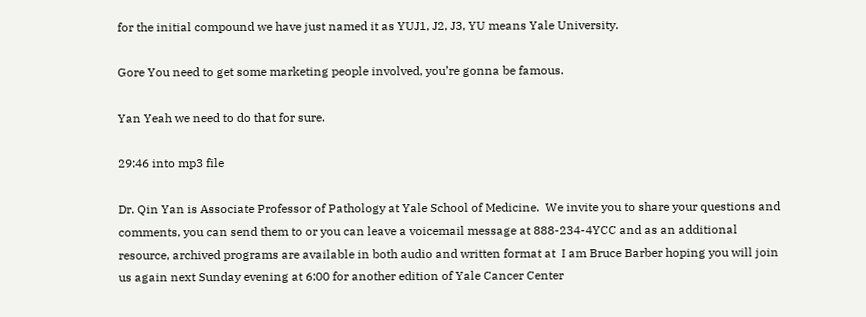for the initial compound we have just named it as YUJ1, J2, J3, YU means Yale University.

Gore You need to get some marketing people involved, you’re gonna be famous.

Yan Yeah we need to do that for sure.

29:46 into mp3 file

Dr. Qin Yan is Associate Professor of Pathology at Yale School of Medicine.  We invite you to share your questions and comments, you can send them to or you can leave a voicemail message at 888-234-4YCC and as an additional resource, archived programs are available in both audio and written format at  I am Bruce Barber hoping you will join us again next Sunday evening at 6:00 for another edition of Yale Cancer Center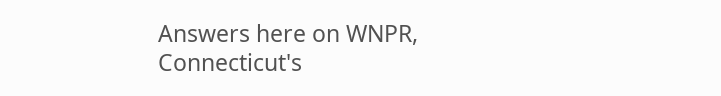Answers here on WNPR, Connecticut's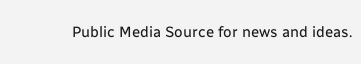Public Media Source for news and ideas.